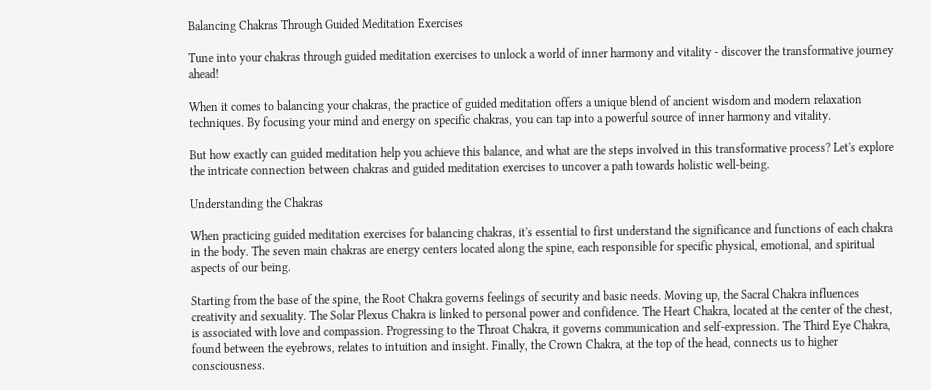Balancing Chakras Through Guided Meditation Exercises

Tune into your chakras through guided meditation exercises to unlock a world of inner harmony and vitality - discover the transformative journey ahead!

When it comes to balancing your chakras, the practice of guided meditation offers a unique blend of ancient wisdom and modern relaxation techniques. By focusing your mind and energy on specific chakras, you can tap into a powerful source of inner harmony and vitality.

But how exactly can guided meditation help you achieve this balance, and what are the steps involved in this transformative process? Let's explore the intricate connection between chakras and guided meditation exercises to uncover a path towards holistic well-being.

Understanding the Chakras

When practicing guided meditation exercises for balancing chakras, it's essential to first understand the significance and functions of each chakra in the body. The seven main chakras are energy centers located along the spine, each responsible for specific physical, emotional, and spiritual aspects of our being.

Starting from the base of the spine, the Root Chakra governs feelings of security and basic needs. Moving up, the Sacral Chakra influences creativity and sexuality. The Solar Plexus Chakra is linked to personal power and confidence. The Heart Chakra, located at the center of the chest, is associated with love and compassion. Progressing to the Throat Chakra, it governs communication and self-expression. The Third Eye Chakra, found between the eyebrows, relates to intuition and insight. Finally, the Crown Chakra, at the top of the head, connects us to higher consciousness.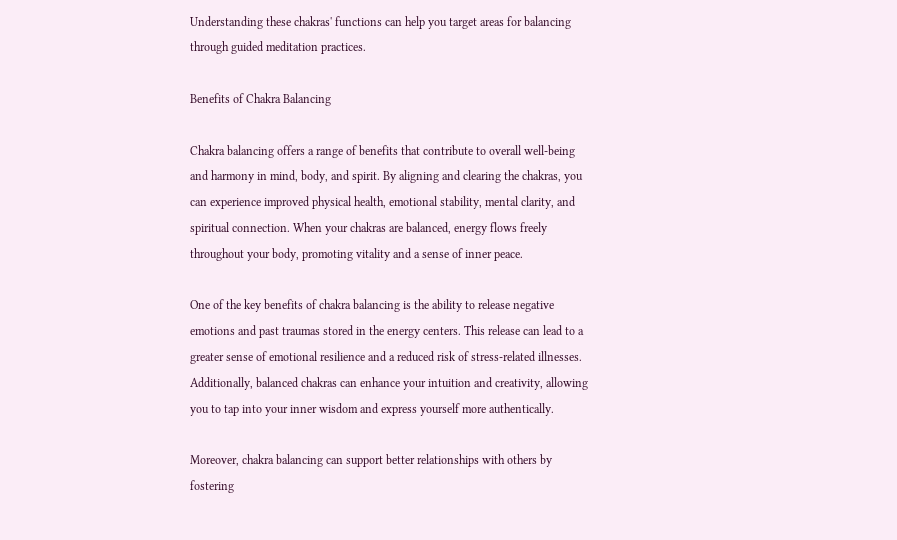Understanding these chakras' functions can help you target areas for balancing through guided meditation practices.

Benefits of Chakra Balancing

Chakra balancing offers a range of benefits that contribute to overall well-being and harmony in mind, body, and spirit. By aligning and clearing the chakras, you can experience improved physical health, emotional stability, mental clarity, and spiritual connection. When your chakras are balanced, energy flows freely throughout your body, promoting vitality and a sense of inner peace.

One of the key benefits of chakra balancing is the ability to release negative emotions and past traumas stored in the energy centers. This release can lead to a greater sense of emotional resilience and a reduced risk of stress-related illnesses. Additionally, balanced chakras can enhance your intuition and creativity, allowing you to tap into your inner wisdom and express yourself more authentically.

Moreover, chakra balancing can support better relationships with others by fostering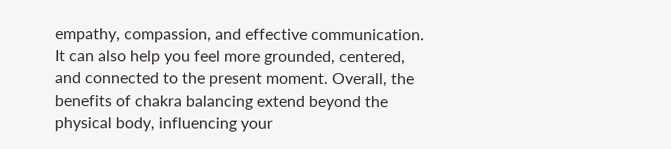empathy, compassion, and effective communication. It can also help you feel more grounded, centered, and connected to the present moment. Overall, the benefits of chakra balancing extend beyond the physical body, influencing your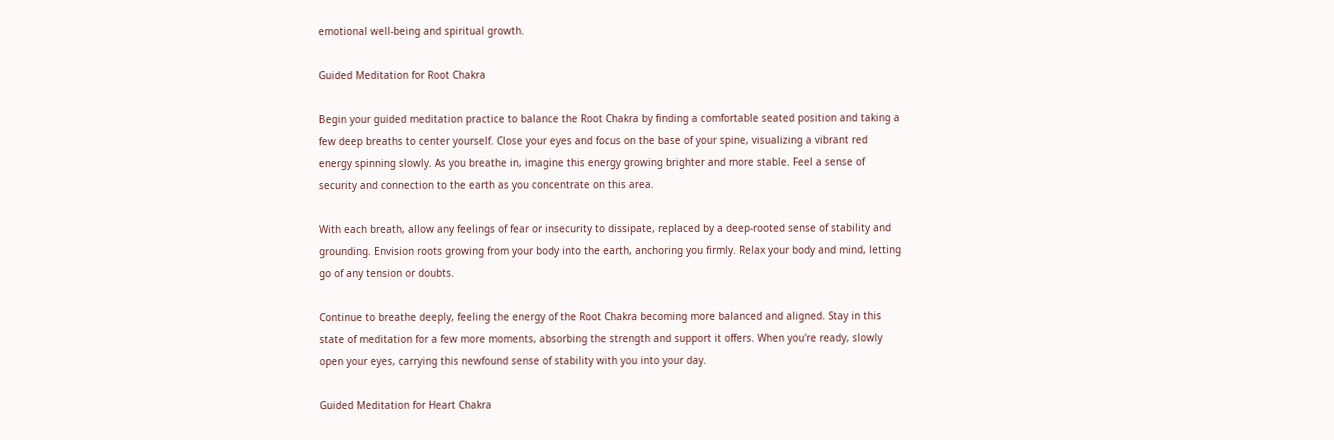emotional well-being and spiritual growth.

Guided Meditation for Root Chakra

Begin your guided meditation practice to balance the Root Chakra by finding a comfortable seated position and taking a few deep breaths to center yourself. Close your eyes and focus on the base of your spine, visualizing a vibrant red energy spinning slowly. As you breathe in, imagine this energy growing brighter and more stable. Feel a sense of security and connection to the earth as you concentrate on this area.

With each breath, allow any feelings of fear or insecurity to dissipate, replaced by a deep-rooted sense of stability and grounding. Envision roots growing from your body into the earth, anchoring you firmly. Relax your body and mind, letting go of any tension or doubts.

Continue to breathe deeply, feeling the energy of the Root Chakra becoming more balanced and aligned. Stay in this state of meditation for a few more moments, absorbing the strength and support it offers. When you're ready, slowly open your eyes, carrying this newfound sense of stability with you into your day.

Guided Meditation for Heart Chakra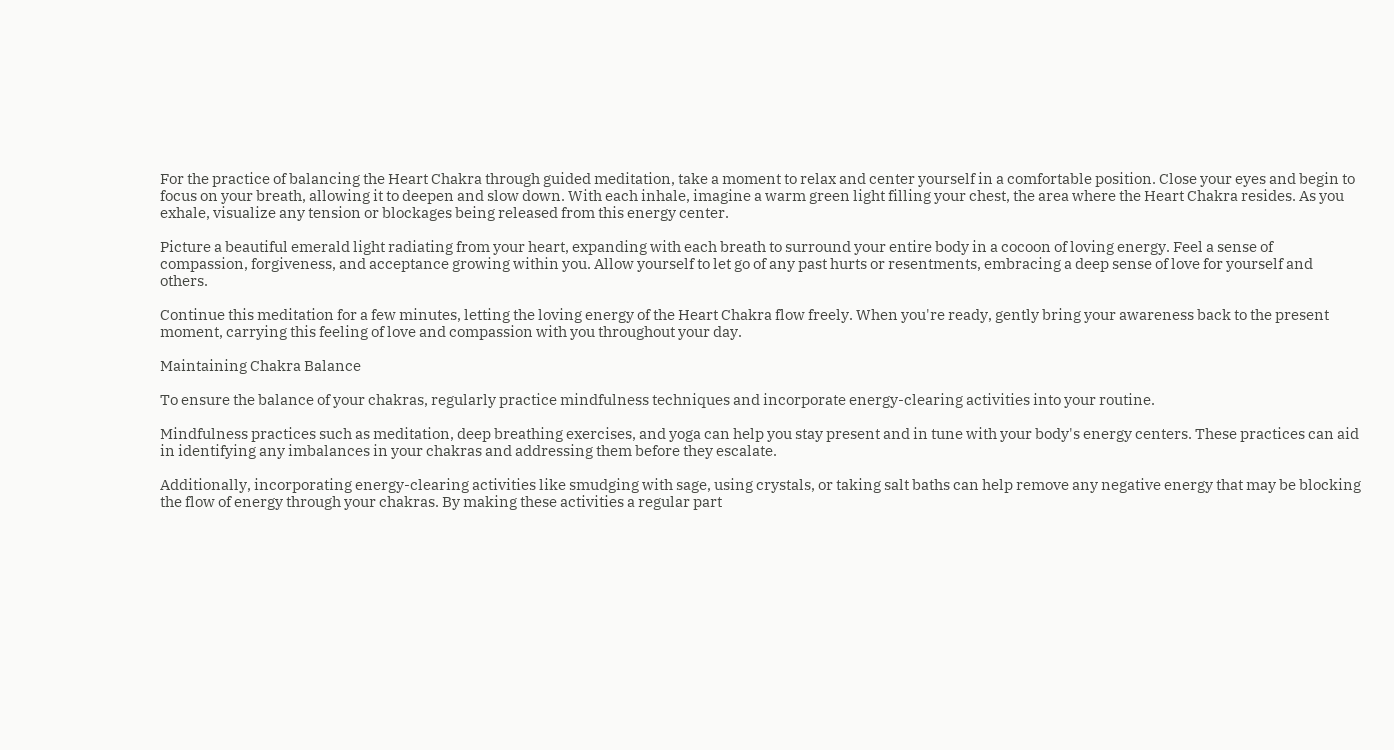For the practice of balancing the Heart Chakra through guided meditation, take a moment to relax and center yourself in a comfortable position. Close your eyes and begin to focus on your breath, allowing it to deepen and slow down. With each inhale, imagine a warm green light filling your chest, the area where the Heart Chakra resides. As you exhale, visualize any tension or blockages being released from this energy center.

Picture a beautiful emerald light radiating from your heart, expanding with each breath to surround your entire body in a cocoon of loving energy. Feel a sense of compassion, forgiveness, and acceptance growing within you. Allow yourself to let go of any past hurts or resentments, embracing a deep sense of love for yourself and others.

Continue this meditation for a few minutes, letting the loving energy of the Heart Chakra flow freely. When you're ready, gently bring your awareness back to the present moment, carrying this feeling of love and compassion with you throughout your day.

Maintaining Chakra Balance

To ensure the balance of your chakras, regularly practice mindfulness techniques and incorporate energy-clearing activities into your routine.

Mindfulness practices such as meditation, deep breathing exercises, and yoga can help you stay present and in tune with your body's energy centers. These practices can aid in identifying any imbalances in your chakras and addressing them before they escalate.

Additionally, incorporating energy-clearing activities like smudging with sage, using crystals, or taking salt baths can help remove any negative energy that may be blocking the flow of energy through your chakras. By making these activities a regular part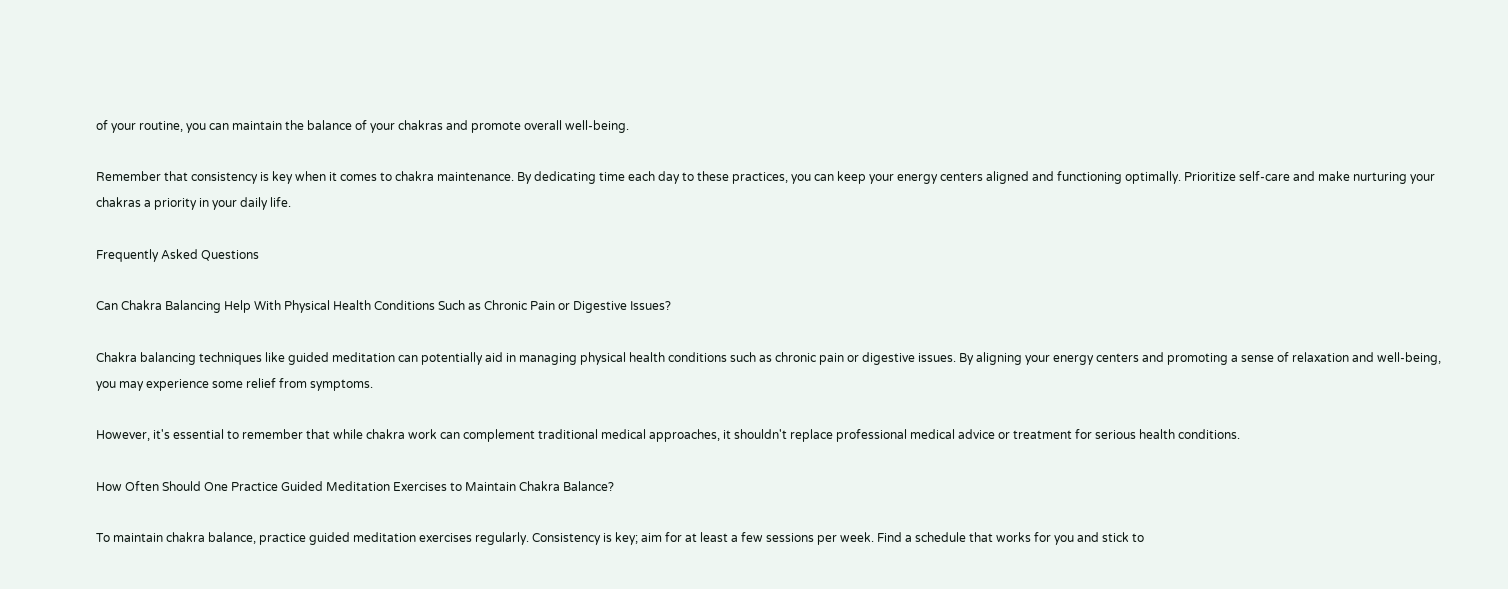of your routine, you can maintain the balance of your chakras and promote overall well-being.

Remember that consistency is key when it comes to chakra maintenance. By dedicating time each day to these practices, you can keep your energy centers aligned and functioning optimally. Prioritize self-care and make nurturing your chakras a priority in your daily life.

Frequently Asked Questions

Can Chakra Balancing Help With Physical Health Conditions Such as Chronic Pain or Digestive Issues?

Chakra balancing techniques like guided meditation can potentially aid in managing physical health conditions such as chronic pain or digestive issues. By aligning your energy centers and promoting a sense of relaxation and well-being, you may experience some relief from symptoms.

However, it's essential to remember that while chakra work can complement traditional medical approaches, it shouldn't replace professional medical advice or treatment for serious health conditions.

How Often Should One Practice Guided Meditation Exercises to Maintain Chakra Balance?

To maintain chakra balance, practice guided meditation exercises regularly. Consistency is key; aim for at least a few sessions per week. Find a schedule that works for you and stick to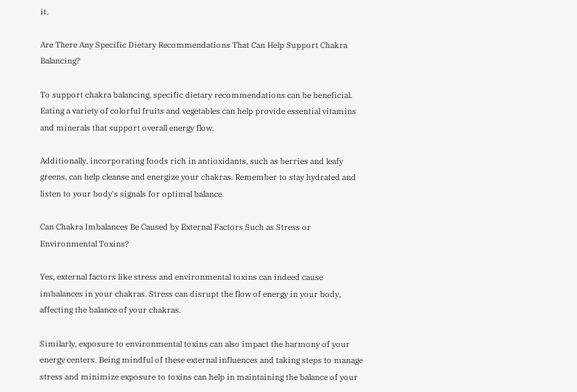it.

Are There Any Specific Dietary Recommendations That Can Help Support Chakra Balancing?

To support chakra balancing, specific dietary recommendations can be beneficial. Eating a variety of colorful fruits and vegetables can help provide essential vitamins and minerals that support overall energy flow.

Additionally, incorporating foods rich in antioxidants, such as berries and leafy greens, can help cleanse and energize your chakras. Remember to stay hydrated and listen to your body's signals for optimal balance.

Can Chakra Imbalances Be Caused by External Factors Such as Stress or Environmental Toxins?

Yes, external factors like stress and environmental toxins can indeed cause imbalances in your chakras. Stress can disrupt the flow of energy in your body, affecting the balance of your chakras.

Similarly, exposure to environmental toxins can also impact the harmony of your energy centers. Being mindful of these external influences and taking steps to manage stress and minimize exposure to toxins can help in maintaining the balance of your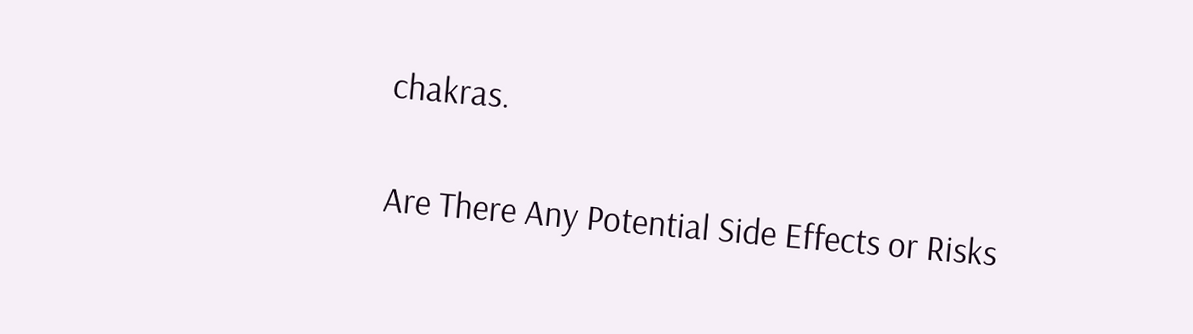chakras.

Are There Any Potential Side Effects or Risks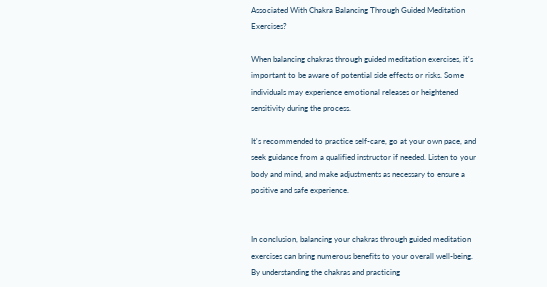Associated With Chakra Balancing Through Guided Meditation Exercises?

When balancing chakras through guided meditation exercises, it's important to be aware of potential side effects or risks. Some individuals may experience emotional releases or heightened sensitivity during the process.

It's recommended to practice self-care, go at your own pace, and seek guidance from a qualified instructor if needed. Listen to your body and mind, and make adjustments as necessary to ensure a positive and safe experience.


In conclusion, balancing your chakras through guided meditation exercises can bring numerous benefits to your overall well-being. By understanding the chakras and practicing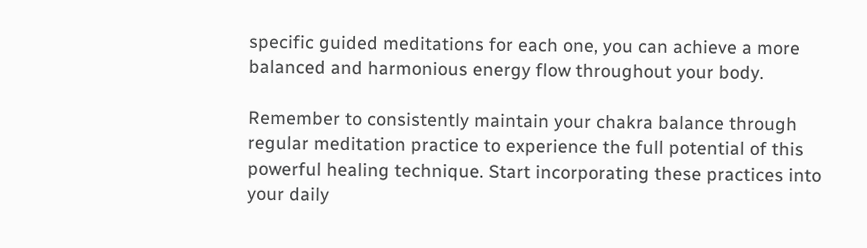specific guided meditations for each one, you can achieve a more balanced and harmonious energy flow throughout your body.

Remember to consistently maintain your chakra balance through regular meditation practice to experience the full potential of this powerful healing technique. Start incorporating these practices into your daily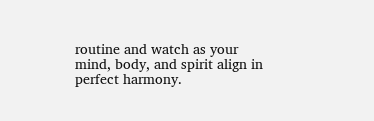routine and watch as your mind, body, and spirit align in perfect harmony.